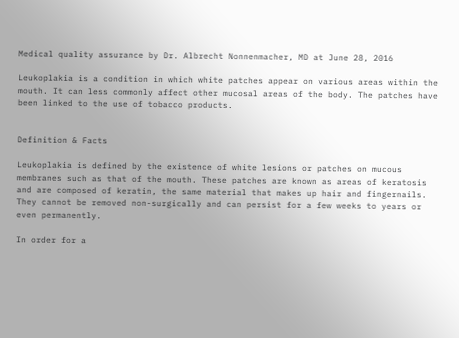Medical quality assurance by Dr. Albrecht Nonnenmacher, MD at June 28, 2016

Leukoplakia is a condition in which white patches appear on various areas within the mouth. It can less commonly affect other mucosal areas of the body. The patches have been linked to the use of tobacco products.


Definition & Facts

Leukoplakia is defined by the existence of white lesions or patches on mucous membranes such as that of the mouth. These patches are known as areas of keratosis and are composed of keratin, the same material that makes up hair and fingernails. They cannot be removed non-surgically and can persist for a few weeks to years or even permanently.

In order for a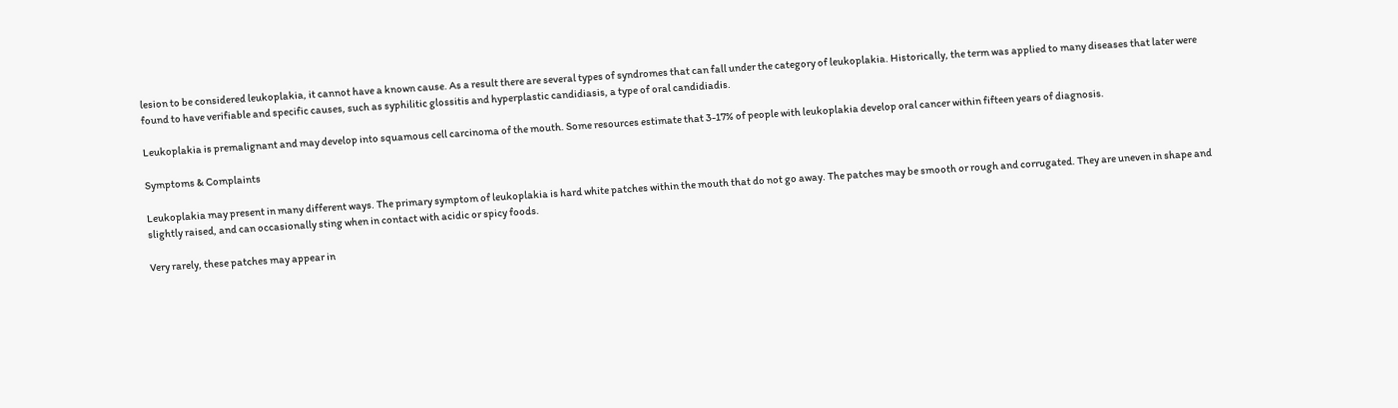lesion to be considered leukoplakia, it cannot have a known cause. As a result there are several types of syndromes that can fall under the category of leukoplakia. Historically, the term was applied to many diseases that later were found to have verifiable and specific causes, such as syphilitic glossitis and hyperplastic candidiasis, a type of oral candidiadis.

Leukoplakia is premalignant and may develop into squamous cell carcinoma of the mouth. Some resources estimate that 3-17% of people with leukoplakia develop oral cancer within fifteen years of diagnosis.

Symptoms & Complaints

Leukoplakia may present in many different ways. The primary symptom of leukoplakia is hard white patches within the mouth that do not go away. The patches may be smooth or rough and corrugated. They are uneven in shape and slightly raised, and can occasionally sting when in contact with acidic or spicy foods.

Very rarely, these patches may appear in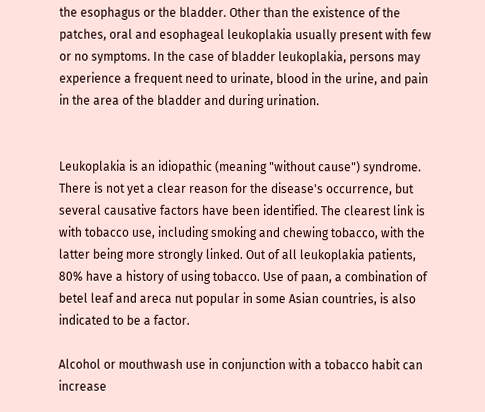the esophagus or the bladder. Other than the existence of the patches, oral and esophageal leukoplakia usually present with few or no symptoms. In the case of bladder leukoplakia, persons may experience a frequent need to urinate, blood in the urine, and pain in the area of the bladder and during urination.


Leukoplakia is an idiopathic (meaning "without cause") syndrome. There is not yet a clear reason for the disease's occurrence, but several causative factors have been identified. The clearest link is with tobacco use, including smoking and chewing tobacco, with the latter being more strongly linked. Out of all leukoplakia patients, 80% have a history of using tobacco. Use of paan, a combination of betel leaf and areca nut popular in some Asian countries, is also indicated to be a factor.

Alcohol or mouthwash use in conjunction with a tobacco habit can increase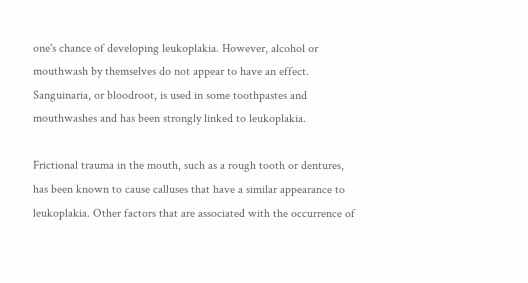one's chance of developing leukoplakia. However, alcohol or mouthwash by themselves do not appear to have an effect. Sanguinaria, or bloodroot, is used in some toothpastes and mouthwashes and has been strongly linked to leukoplakia.

Frictional trauma in the mouth, such as a rough tooth or dentures, has been known to cause calluses that have a similar appearance to leukoplakia. Other factors that are associated with the occurrence of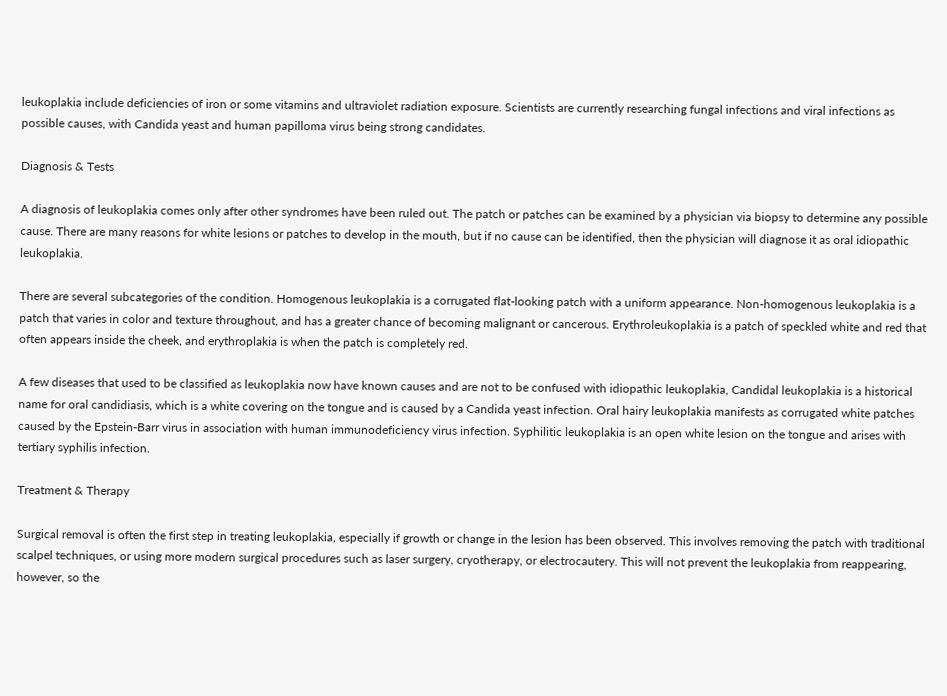leukoplakia include deficiencies of iron or some vitamins and ultraviolet radiation exposure. Scientists are currently researching fungal infections and viral infections as possible causes, with Candida yeast and human papilloma virus being strong candidates.

Diagnosis & Tests

A diagnosis of leukoplakia comes only after other syndromes have been ruled out. The patch or patches can be examined by a physician via biopsy to determine any possible cause. There are many reasons for white lesions or patches to develop in the mouth, but if no cause can be identified, then the physician will diagnose it as oral idiopathic leukoplakia.

There are several subcategories of the condition. Homogenous leukoplakia is a corrugated flat-looking patch with a uniform appearance. Non-homogenous leukoplakia is a patch that varies in color and texture throughout, and has a greater chance of becoming malignant or cancerous. Erythroleukoplakia is a patch of speckled white and red that often appears inside the cheek, and erythroplakia is when the patch is completely red.

A few diseases that used to be classified as leukoplakia now have known causes and are not to be confused with idiopathic leukoplakia, Candidal leukoplakia is a historical name for oral candidiasis, which is a white covering on the tongue and is caused by a Candida yeast infection. Oral hairy leukoplakia manifests as corrugated white patches caused by the Epstein-Barr virus in association with human immunodeficiency virus infection. Syphilitic leukoplakia is an open white lesion on the tongue and arises with tertiary syphilis infection.

Treatment & Therapy

Surgical removal is often the first step in treating leukoplakia, especially if growth or change in the lesion has been observed. This involves removing the patch with traditional scalpel techniques, or using more modern surgical procedures such as laser surgery, cryotherapy, or electrocautery. This will not prevent the leukoplakia from reappearing, however, so the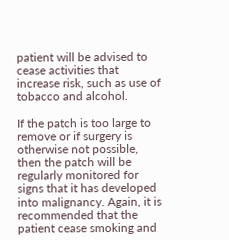patient will be advised to cease activities that increase risk, such as use of tobacco and alcohol.

If the patch is too large to remove or if surgery is otherwise not possible, then the patch will be regularly monitored for signs that it has developed into malignancy. Again, it is recommended that the patient cease smoking and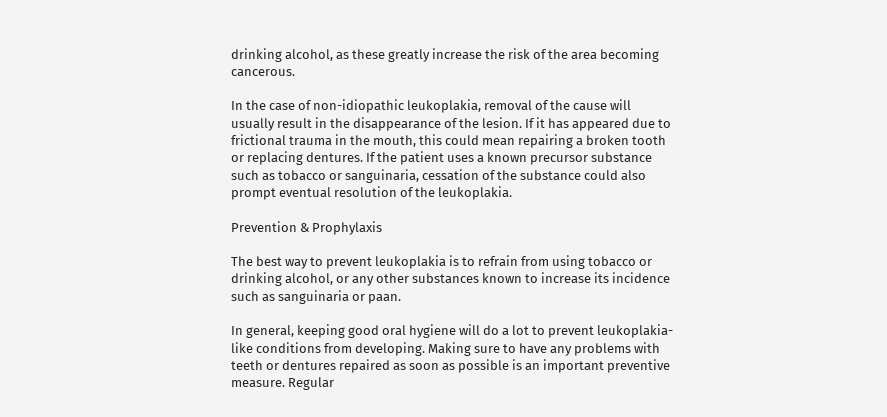drinking alcohol, as these greatly increase the risk of the area becoming cancerous.

In the case of non-idiopathic leukoplakia, removal of the cause will usually result in the disappearance of the lesion. If it has appeared due to frictional trauma in the mouth, this could mean repairing a broken tooth or replacing dentures. If the patient uses a known precursor substance such as tobacco or sanguinaria, cessation of the substance could also prompt eventual resolution of the leukoplakia.

Prevention & Prophylaxis

The best way to prevent leukoplakia is to refrain from using tobacco or drinking alcohol, or any other substances known to increase its incidence such as sanguinaria or paan.

In general, keeping good oral hygiene will do a lot to prevent leukoplakia-like conditions from developing. Making sure to have any problems with teeth or dentures repaired as soon as possible is an important preventive measure. Regular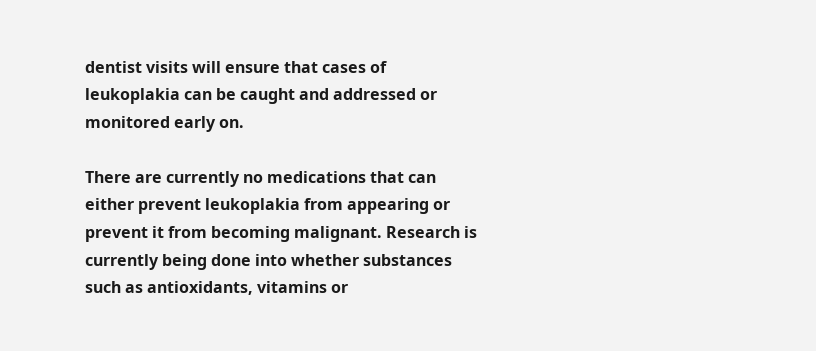dentist visits will ensure that cases of leukoplakia can be caught and addressed or monitored early on.

There are currently no medications that can either prevent leukoplakia from appearing or prevent it from becoming malignant. Research is currently being done into whether substances such as antioxidants, vitamins or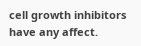cell growth inhibitors have any affect.